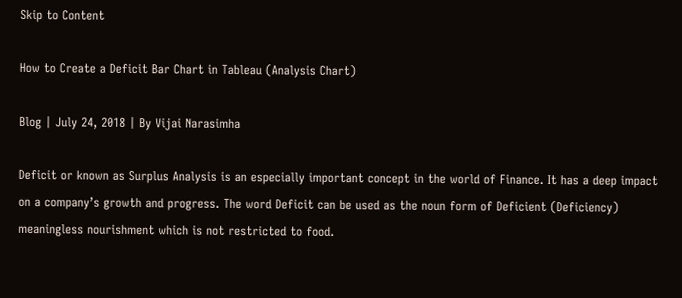Skip to Content

How to Create a Deficit Bar Chart in Tableau (Analysis Chart)

Blog | July 24, 2018 | By Vijai Narasimha

Deficit or known as Surplus Analysis is an especially important concept in the world of Finance. It has a deep impact on a company’s growth and progress. The word Deficit can be used as the noun form of Deficient (Deficiency) meaningless nourishment which is not restricted to food.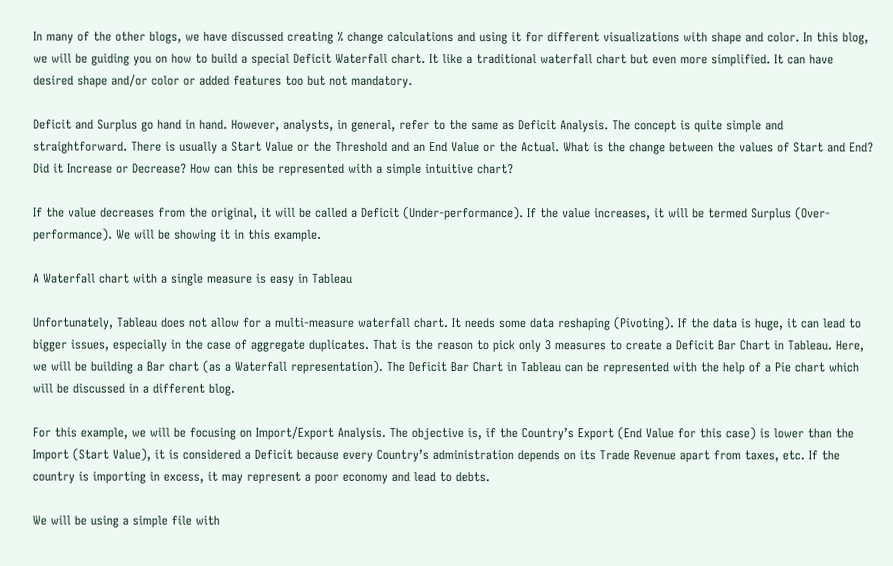In many of the other blogs, we have discussed creating % change calculations and using it for different visualizations with shape and color. In this blog, we will be guiding you on how to build a special Deficit Waterfall chart. It like a traditional waterfall chart but even more simplified. It can have desired shape and/or color or added features too but not mandatory.

Deficit and Surplus go hand in hand. However, analysts, in general, refer to the same as Deficit Analysis. The concept is quite simple and straightforward. There is usually a Start Value or the Threshold and an End Value or the Actual. What is the change between the values of Start and End? Did it Increase or Decrease? How can this be represented with a simple intuitive chart?

If the value decreases from the original, it will be called a Deficit (Under-performance). If the value increases, it will be termed Surplus (Over-performance). We will be showing it in this example.

A Waterfall chart with a single measure is easy in Tableau

Unfortunately, Tableau does not allow for a multi-measure waterfall chart. It needs some data reshaping (Pivoting). If the data is huge, it can lead to bigger issues, especially in the case of aggregate duplicates. That is the reason to pick only 3 measures to create a Deficit Bar Chart in Tableau. Here, we will be building a Bar chart (as a Waterfall representation). The Deficit Bar Chart in Tableau can be represented with the help of a Pie chart which will be discussed in a different blog.

For this example, we will be focusing on Import/Export Analysis. The objective is, if the Country’s Export (End Value for this case) is lower than the Import (Start Value), it is considered a Deficit because every Country’s administration depends on its Trade Revenue apart from taxes, etc. If the country is importing in excess, it may represent a poor economy and lead to debts.

We will be using a simple file with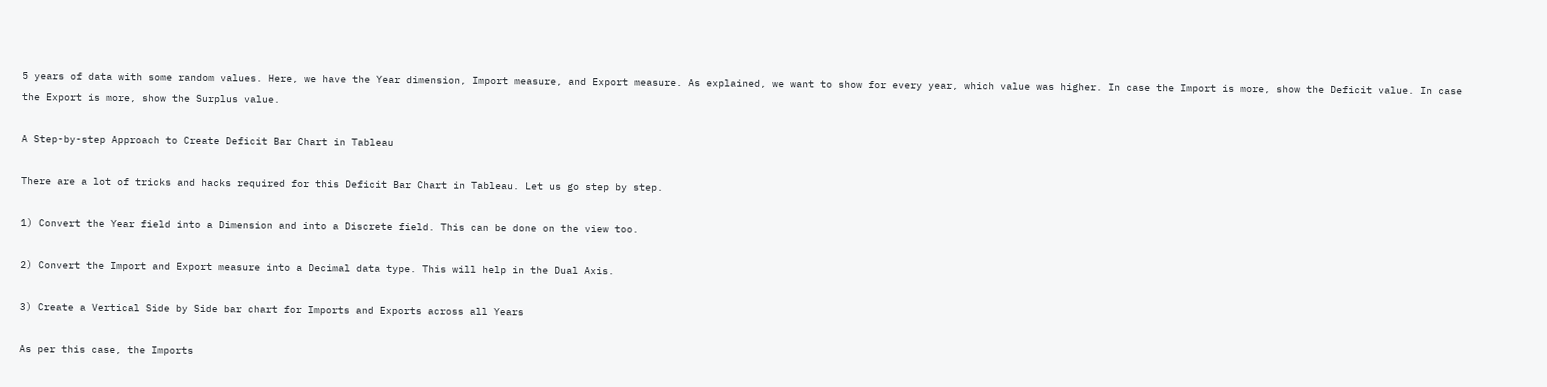5 years of data with some random values. Here, we have the Year dimension, Import measure, and Export measure. As explained, we want to show for every year, which value was higher. In case the Import is more, show the Deficit value. In case the Export is more, show the Surplus value.

A Step-by-step Approach to Create Deficit Bar Chart in Tableau

There are a lot of tricks and hacks required for this Deficit Bar Chart in Tableau. Let us go step by step.

1) Convert the Year field into a Dimension and into a Discrete field. This can be done on the view too.

2) Convert the Import and Export measure into a Decimal data type. This will help in the Dual Axis.

3) Create a Vertical Side by Side bar chart for Imports and Exports across all Years

As per this case, the Imports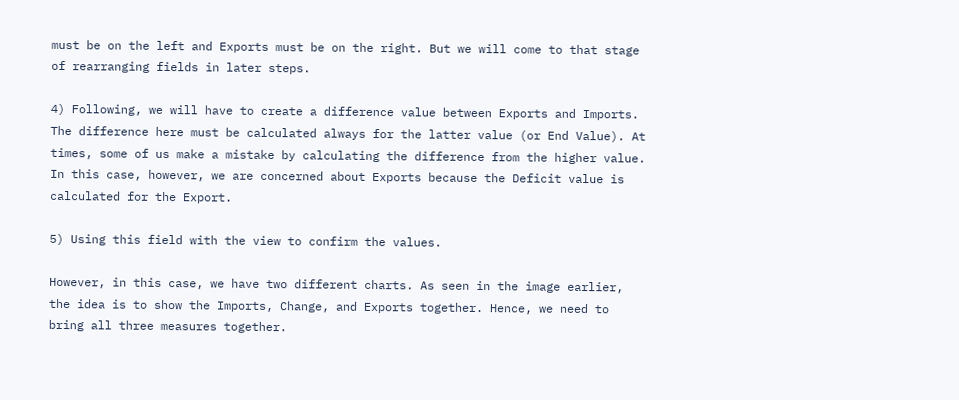must be on the left and Exports must be on the right. But we will come to that stage of rearranging fields in later steps.

4) Following, we will have to create a difference value between Exports and Imports. The difference here must be calculated always for the latter value (or End Value). At times, some of us make a mistake by calculating the difference from the higher value. In this case, however, we are concerned about Exports because the Deficit value is calculated for the Export.

5) Using this field with the view to confirm the values.

However, in this case, we have two different charts. As seen in the image earlier, the idea is to show the Imports, Change, and Exports together. Hence, we need to bring all three measures together.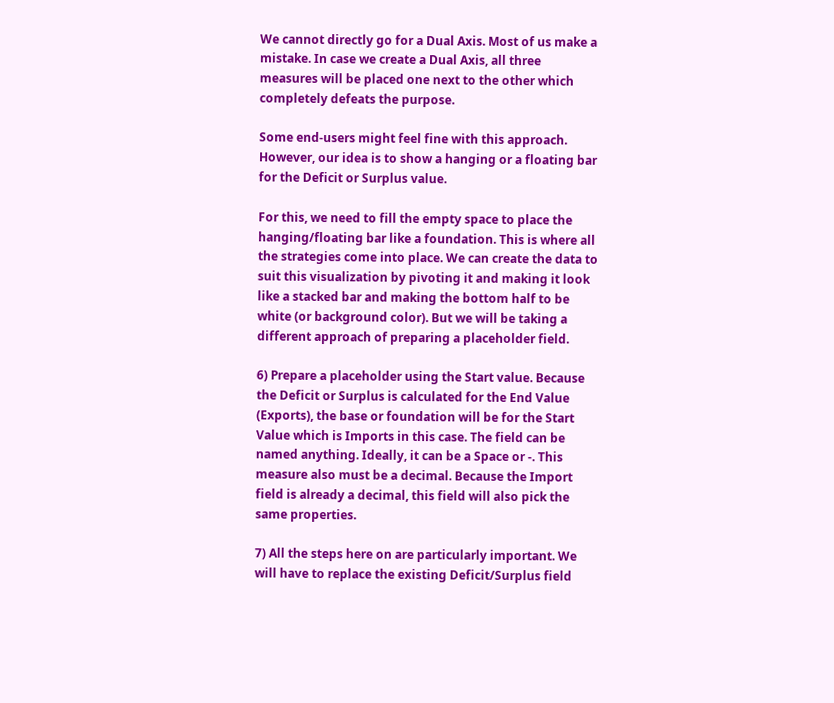We cannot directly go for a Dual Axis. Most of us make a mistake. In case we create a Dual Axis, all three measures will be placed one next to the other which completely defeats the purpose.

Some end-users might feel fine with this approach. However, our idea is to show a hanging or a floating bar for the Deficit or Surplus value.

For this, we need to fill the empty space to place the hanging/floating bar like a foundation. This is where all the strategies come into place. We can create the data to suit this visualization by pivoting it and making it look like a stacked bar and making the bottom half to be white (or background color). But we will be taking a different approach of preparing a placeholder field.

6) Prepare a placeholder using the Start value. Because the Deficit or Surplus is calculated for the End Value (Exports), the base or foundation will be for the Start Value which is Imports in this case. The field can be named anything. Ideally, it can be a Space or -. This measure also must be a decimal. Because the Import field is already a decimal, this field will also pick the same properties.

7) All the steps here on are particularly important. We will have to replace the existing Deficit/Surplus field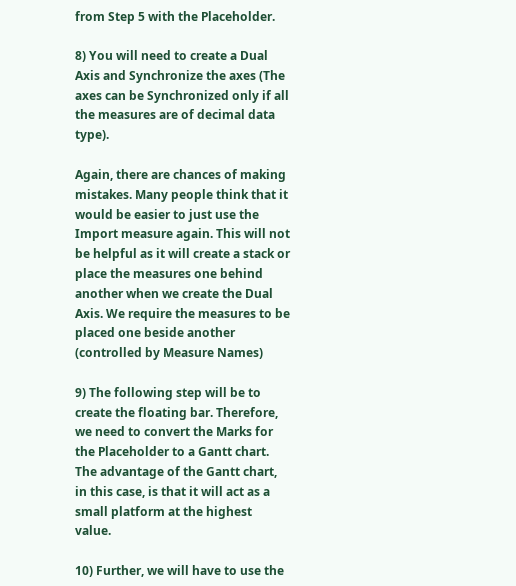from Step 5 with the Placeholder.

8) You will need to create a Dual Axis and Synchronize the axes (The axes can be Synchronized only if all the measures are of decimal data type).

Again, there are chances of making mistakes. Many people think that it would be easier to just use the Import measure again. This will not be helpful as it will create a stack or place the measures one behind another when we create the Dual Axis. We require the measures to be placed one beside another (controlled by Measure Names)

9) The following step will be to create the floating bar. Therefore, we need to convert the Marks for the Placeholder to a Gantt chart. The advantage of the Gantt chart, in this case, is that it will act as a small platform at the highest value.

10) Further, we will have to use the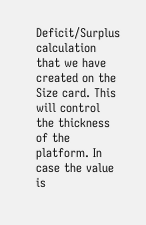Deficit/Surplus calculation that we have created on the Size card. This will control the thickness of the platform. In case the value is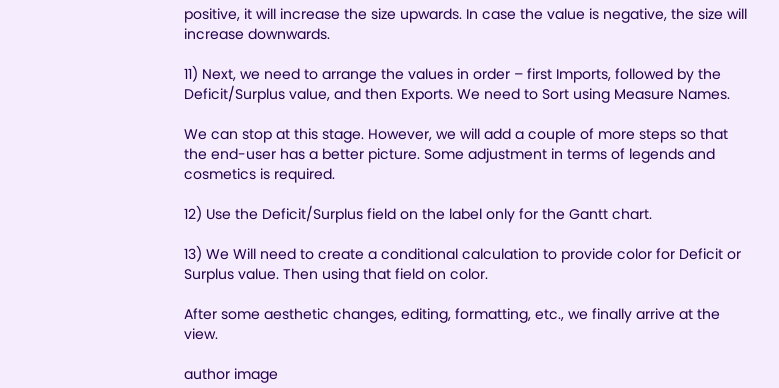positive, it will increase the size upwards. In case the value is negative, the size will increase downwards.

11) Next, we need to arrange the values in order – first Imports, followed by the Deficit/Surplus value, and then Exports. We need to Sort using Measure Names.

We can stop at this stage. However, we will add a couple of more steps so that the end-user has a better picture. Some adjustment in terms of legends and cosmetics is required.

12) Use the Deficit/Surplus field on the label only for the Gantt chart.

13) We Will need to create a conditional calculation to provide color for Deficit or Surplus value. Then using that field on color.

After some aesthetic changes, editing, formatting, etc., we finally arrive at the view.

author image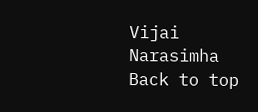Vijai Narasimha
Back to top